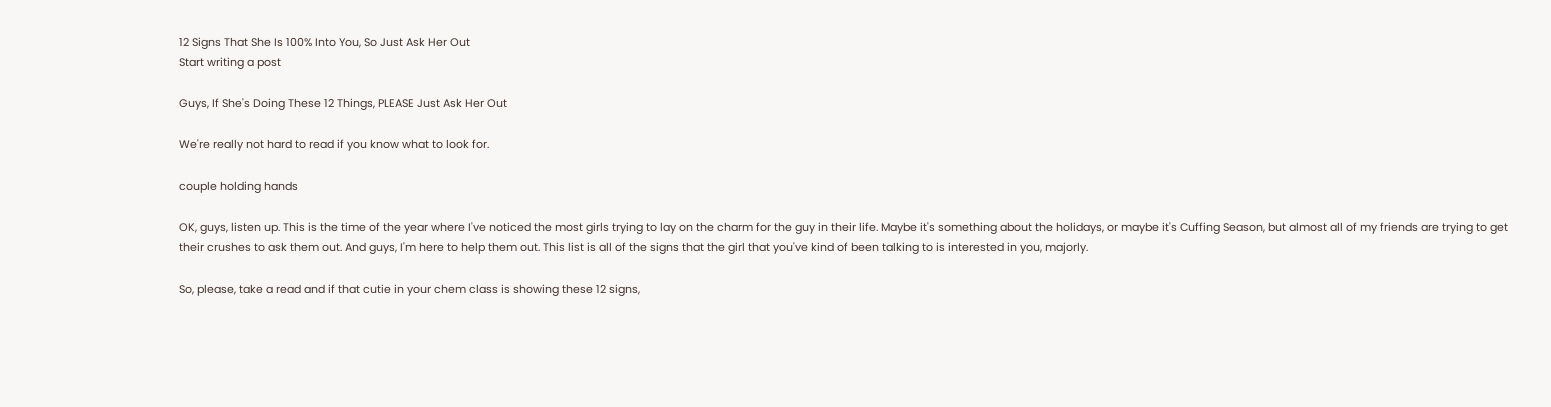12 Signs That She Is 100% Into You, So Just Ask Her Out
Start writing a post

Guys, If She's Doing These 12 Things, PLEASE Just Ask Her Out

We're really not hard to read if you know what to look for.

couple holding hands

OK, guys, listen up. This is the time of the year where I've noticed the most girls trying to lay on the charm for the guy in their life. Maybe it's something about the holidays, or maybe it's Cuffing Season, but almost all of my friends are trying to get their crushes to ask them out. And guys, I'm here to help them out. This list is all of the signs that the girl that you've kind of been talking to is interested in you, majorly.

So, please, take a read and if that cutie in your chem class is showing these 12 signs,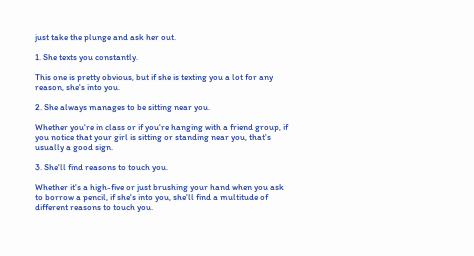just take the plunge and ask her out.

1. She texts you constantly.

This one is pretty obvious, but if she is texting you a lot for any reason, she's into you.

2. She always manages to be sitting near you.

Whether you're in class or if you're hanging with a friend group, if you notice that your girl is sitting or standing near you, that's usually a good sign.

3. She'll find reasons to touch you.

Whether it's a high-five or just brushing your hand when you ask to borrow a pencil, if she's into you, she'll find a multitude of different reasons to touch you.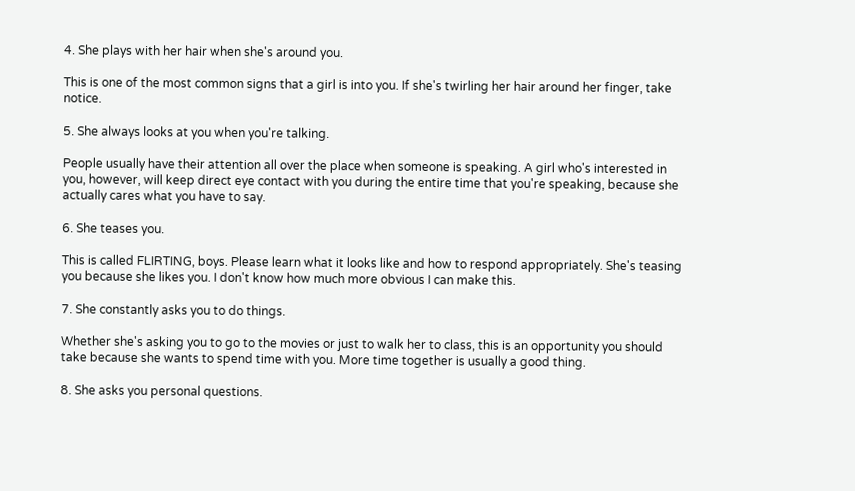4. She plays with her hair when she's around you.

This is one of the most common signs that a girl is into you. If she's twirling her hair around her finger, take notice.

5. She always looks at you when you're talking.

People usually have their attention all over the place when someone is speaking. A girl who's interested in you, however, will keep direct eye contact with you during the entire time that you're speaking, because she actually cares what you have to say.

6. She teases you.

This is called FLIRTING, boys. Please learn what it looks like and how to respond appropriately. She's teasing you because she likes you. I don't know how much more obvious I can make this.

7. She constantly asks you to do things.

Whether she's asking you to go to the movies or just to walk her to class, this is an opportunity you should take because she wants to spend time with you. More time together is usually a good thing.

8. She asks you personal questions.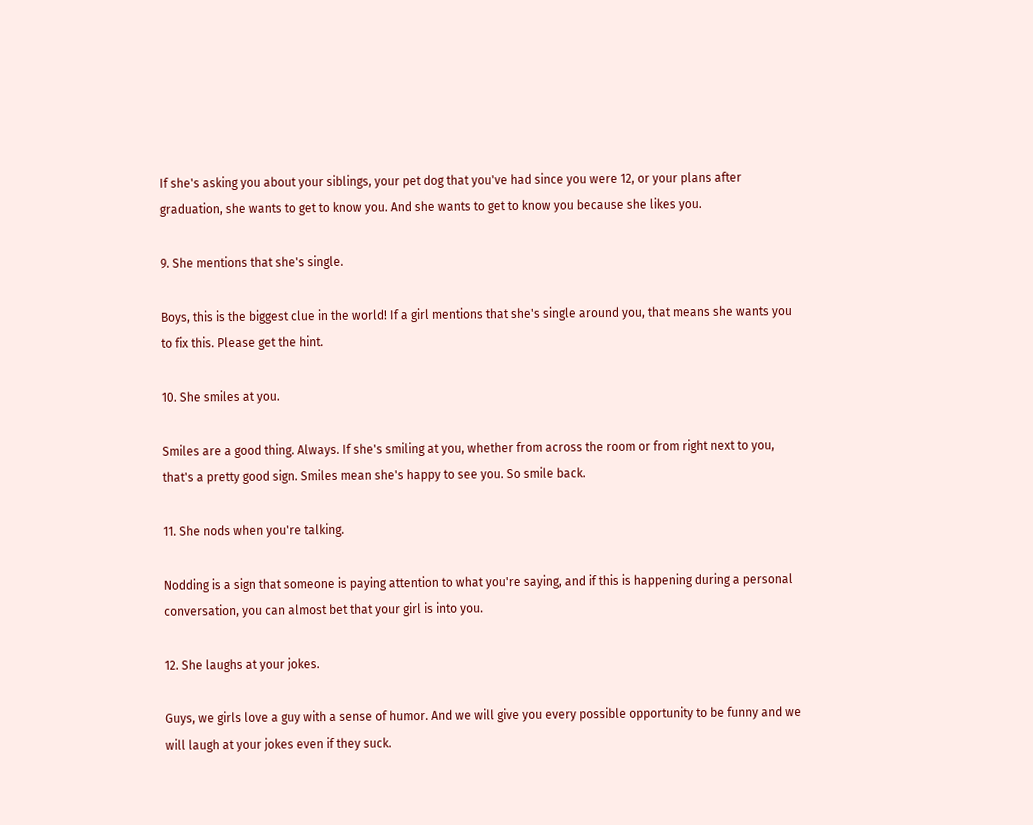If she's asking you about your siblings, your pet dog that you've had since you were 12, or your plans after graduation, she wants to get to know you. And she wants to get to know you because she likes you.

9. She mentions that she's single.

Boys, this is the biggest clue in the world! If a girl mentions that she's single around you, that means she wants you to fix this. Please get the hint.

10. She smiles at you.

Smiles are a good thing. Always. If she's smiling at you, whether from across the room or from right next to you, that's a pretty good sign. Smiles mean she's happy to see you. So smile back.

11. She nods when you're talking.

Nodding is a sign that someone is paying attention to what you're saying, and if this is happening during a personal conversation, you can almost bet that your girl is into you.

12. She laughs at your jokes.

Guys, we girls love a guy with a sense of humor. And we will give you every possible opportunity to be funny and we will laugh at your jokes even if they suck.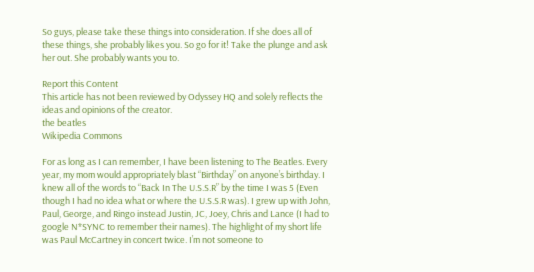So guys, please take these things into consideration. If she does all of these things, she probably likes you. So go for it! Take the plunge and ask her out. She probably wants you to.

Report this Content
This article has not been reviewed by Odyssey HQ and solely reflects the ideas and opinions of the creator.
the beatles
Wikipedia Commons

For as long as I can remember, I have been listening to The Beatles. Every year, my mom would appropriately blast “Birthday” on anyone’s birthday. I knew all of the words to “Back In The U.S.S.R” by the time I was 5 (Even though I had no idea what or where the U.S.S.R was). I grew up with John, Paul, George, and Ringo instead Justin, JC, Joey, Chris and Lance (I had to google N*SYNC to remember their names). The highlight of my short life was Paul McCartney in concert twice. I’m not someone to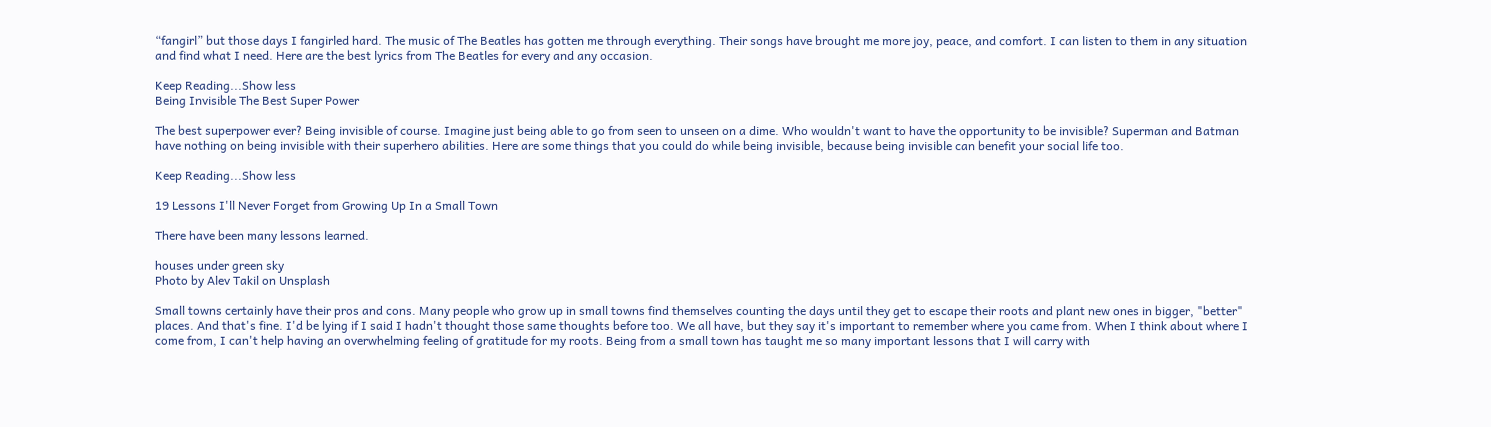“fangirl” but those days I fangirled hard. The music of The Beatles has gotten me through everything. Their songs have brought me more joy, peace, and comfort. I can listen to them in any situation and find what I need. Here are the best lyrics from The Beatles for every and any occasion.

Keep Reading...Show less
Being Invisible The Best Super Power

The best superpower ever? Being invisible of course. Imagine just being able to go from seen to unseen on a dime. Who wouldn't want to have the opportunity to be invisible? Superman and Batman have nothing on being invisible with their superhero abilities. Here are some things that you could do while being invisible, because being invisible can benefit your social life too.

Keep Reading...Show less

19 Lessons I'll Never Forget from Growing Up In a Small Town

There have been many lessons learned.

houses under green sky
Photo by Alev Takil on Unsplash

Small towns certainly have their pros and cons. Many people who grow up in small towns find themselves counting the days until they get to escape their roots and plant new ones in bigger, "better" places. And that's fine. I'd be lying if I said I hadn't thought those same thoughts before too. We all have, but they say it's important to remember where you came from. When I think about where I come from, I can't help having an overwhelming feeling of gratitude for my roots. Being from a small town has taught me so many important lessons that I will carry with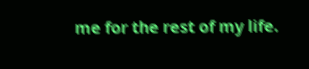me for the rest of my life.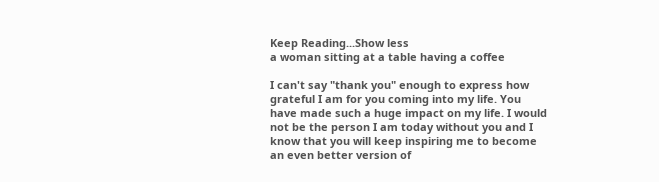Keep Reading...Show less
a woman sitting at a table having a coffee

I can't say "thank you" enough to express how grateful I am for you coming into my life. You have made such a huge impact on my life. I would not be the person I am today without you and I know that you will keep inspiring me to become an even better version of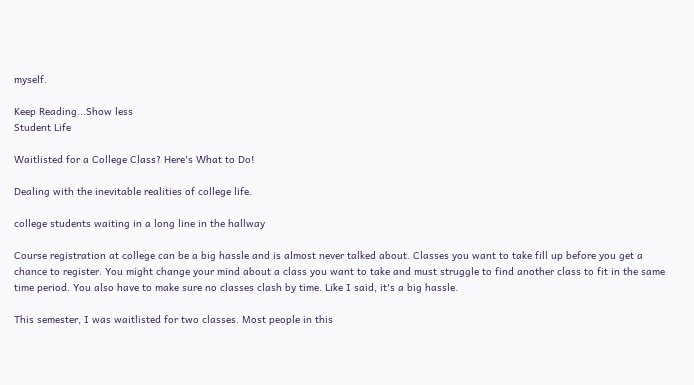myself.

Keep Reading...Show less
Student Life

Waitlisted for a College Class? Here's What to Do!

Dealing with the inevitable realities of college life.

college students waiting in a long line in the hallway

Course registration at college can be a big hassle and is almost never talked about. Classes you want to take fill up before you get a chance to register. You might change your mind about a class you want to take and must struggle to find another class to fit in the same time period. You also have to make sure no classes clash by time. Like I said, it's a big hassle.

This semester, I was waitlisted for two classes. Most people in this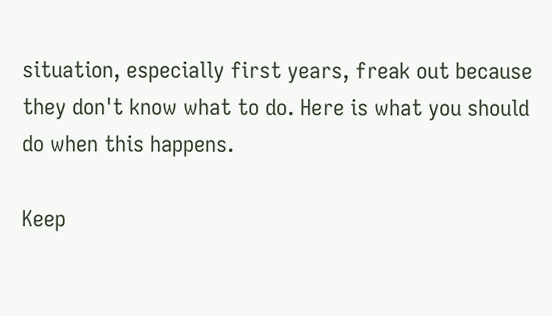situation, especially first years, freak out because they don't know what to do. Here is what you should do when this happens.

Keep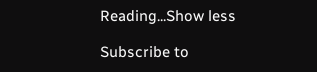Reading...Show less

Subscribe to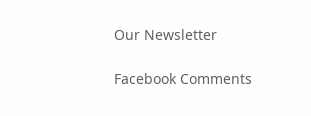Our Newsletter

Facebook Comments